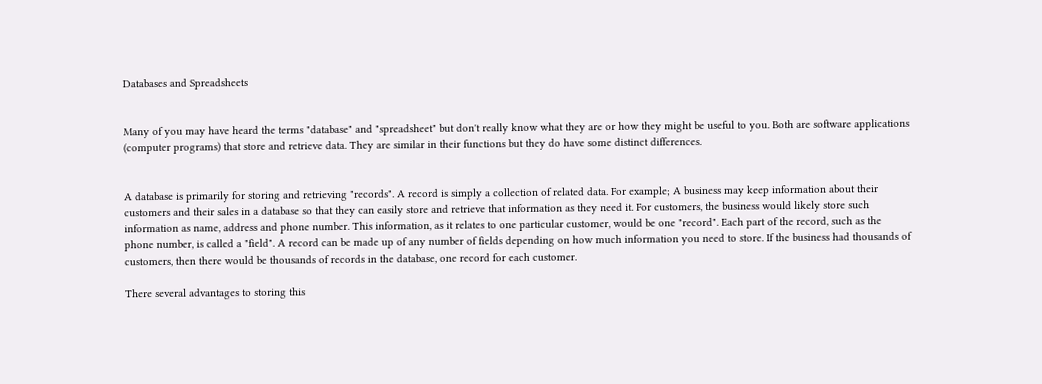Databases and Spreadsheets


Many of you may have heard the terms "database" and "spreadsheet" but don't really know what they are or how they might be useful to you. Both are software applications (computer programs) that store and retrieve data. They are similar in their functions but they do have some distinct differences.


A database is primarily for storing and retrieving "records". A record is simply a collection of related data. For example; A business may keep information about their customers and their sales in a database so that they can easily store and retrieve that information as they need it. For customers, the business would likely store such information as name, address and phone number. This information, as it relates to one particular customer, would be one "record". Each part of the record, such as the phone number, is called a "field". A record can be made up of any number of fields depending on how much information you need to store. If the business had thousands of customers, then there would be thousands of records in the database, one record for each customer.

There several advantages to storing this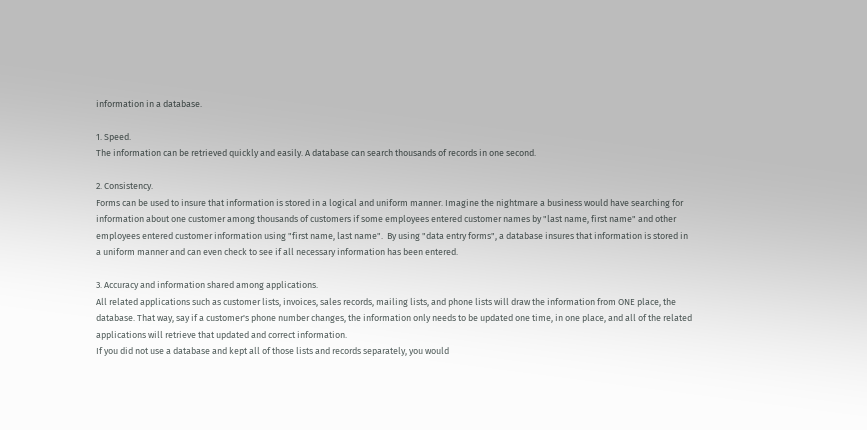information in a database.

1. Speed.
The information can be retrieved quickly and easily. A database can search thousands of records in one second.

2. Consistency.
Forms can be used to insure that information is stored in a logical and uniform manner. Imagine the nightmare a business would have searching for information about one customer among thousands of customers if some employees entered customer names by "last name, first name" and other employees entered customer information using "first name, last name".  By using "data entry forms", a database insures that information is stored in a uniform manner and can even check to see if all necessary information has been entered.

3. Accuracy and information shared among applications.
All related applications such as customer lists, invoices, sales records, mailing lists, and phone lists will draw the information from ONE place, the database. That way, say if a customer's phone number changes, the information only needs to be updated one time, in one place, and all of the related applications will retrieve that updated and correct information.
If you did not use a database and kept all of those lists and records separately, you would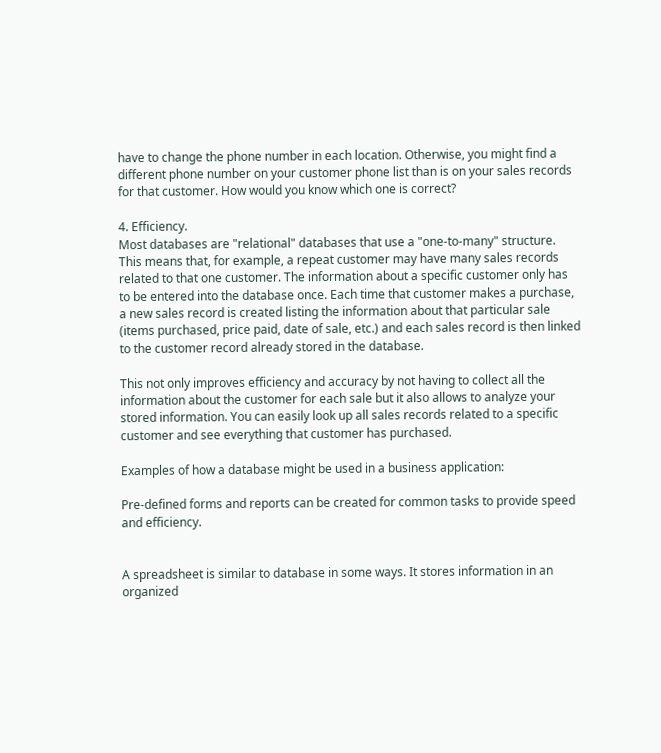have to change the phone number in each location. Otherwise, you might find a different phone number on your customer phone list than is on your sales records for that customer. How would you know which one is correct?

4. Efficiency.
Most databases are "relational" databases that use a "one-to-many" structure. This means that, for example, a repeat customer may have many sales records related to that one customer. The information about a specific customer only has to be entered into the database once. Each time that customer makes a purchase, a new sales record is created listing the information about that particular sale (items purchased, price paid, date of sale, etc.) and each sales record is then linked to the customer record already stored in the database.

This not only improves efficiency and accuracy by not having to collect all the information about the customer for each sale but it also allows to analyze your stored information. You can easily look up all sales records related to a specific customer and see everything that customer has purchased.

Examples of how a database might be used in a business application:

Pre-defined forms and reports can be created for common tasks to provide speed and efficiency.


A spreadsheet is similar to database in some ways. It stores information in an organized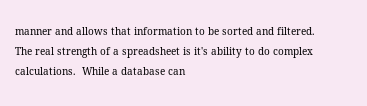manner and allows that information to be sorted and filtered. The real strength of a spreadsheet is it's ability to do complex calculations.  While a database can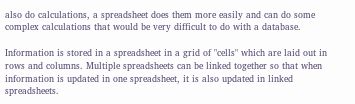also do calculations, a spreadsheet does them more easily and can do some complex calculations that would be very difficult to do with a database.

Information is stored in a spreadsheet in a grid of "cells" which are laid out in rows and columns. Multiple spreadsheets can be linked together so that when information is updated in one spreadsheet, it is also updated in linked spreadsheets.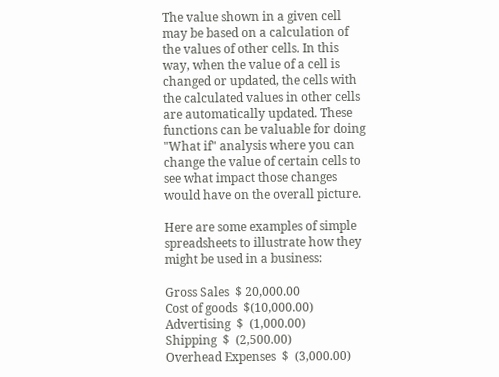The value shown in a given cell may be based on a calculation of the values of other cells. In this way, when the value of a cell is changed or updated, the cells with the calculated values in other cells are automatically updated. These functions can be valuable for doing "What if" analysis where you can change the value of certain cells to see what impact those changes would have on the overall picture.

Here are some examples of simple spreadsheets to illustrate how they might be used in a business:

Gross Sales  $ 20,000.00
Cost of goods  $(10,000.00)
Advertising  $  (1,000.00)
Shipping  $  (2,500.00)
Overhead Expenses  $  (3,000.00)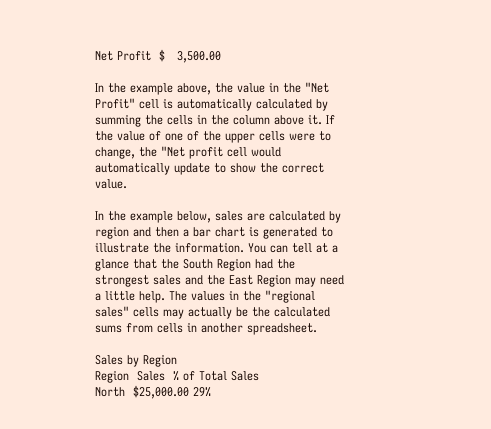Net Profit  $   3,500.00

In the example above, the value in the "Net Profit" cell is automatically calculated by summing the cells in the column above it. If the value of one of the upper cells were to change, the "Net profit cell would automatically update to show the correct value.

In the example below, sales are calculated by region and then a bar chart is generated to illustrate the information. You can tell at a glance that the South Region had the strongest sales and the East Region may need a little help. The values in the "regional sales" cells may actually be the calculated sums from cells in another spreadsheet.

Sales by Region
Region  Sales  % of Total Sales
North  $25,000.00 29%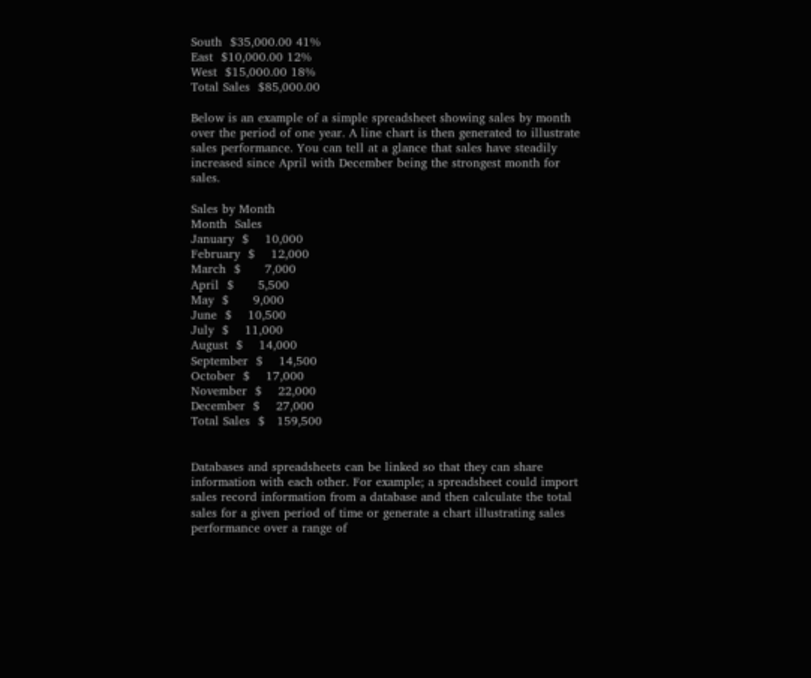South  $35,000.00 41%
East  $10,000.00 12%
West  $15,000.00 18%
Total Sales  $85,000.00

Below is an example of a simple spreadsheet showing sales by month over the period of one year. A line chart is then generated to illustrate sales performance. You can tell at a glance that sales have steadily increased since April with December being the strongest month for sales.

Sales by Month
Month  Sales
January  $    10,000
February  $    12,000
March  $      7,000
April  $      5,500
May  $      9,000
June  $    10,500
July  $    11,000
August  $    14,000
September  $    14,500
October  $    17,000
November  $    22,000
December  $    27,000
Total Sales  $   159,500


Databases and spreadsheets can be linked so that they can share information with each other. For example; a spreadsheet could import sales record information from a database and then calculate the total sales for a given period of time or generate a chart illustrating sales performance over a range of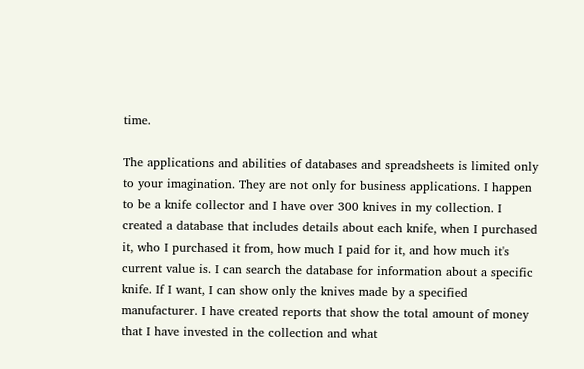time.

The applications and abilities of databases and spreadsheets is limited only to your imagination. They are not only for business applications. I happen to be a knife collector and I have over 300 knives in my collection. I created a database that includes details about each knife, when I purchased it, who I purchased it from, how much I paid for it, and how much it's current value is. I can search the database for information about a specific knife. If I want, I can show only the knives made by a specified manufacturer. I have created reports that show the total amount of money that I have invested in the collection and what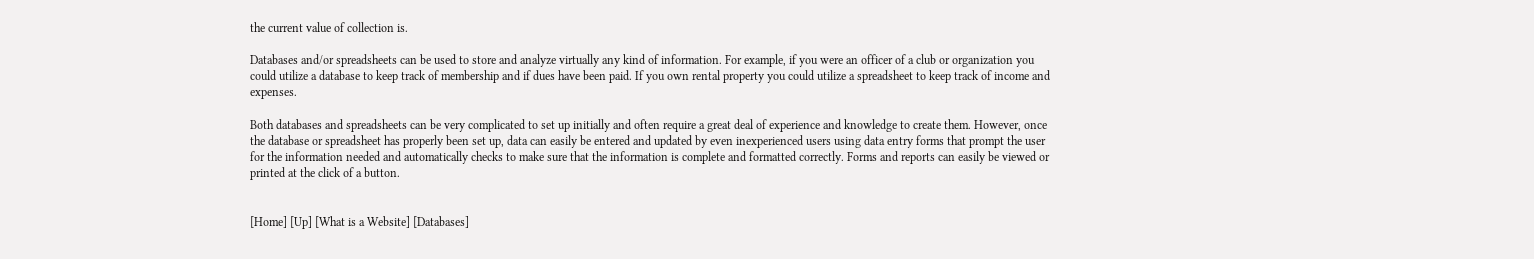the current value of collection is.

Databases and/or spreadsheets can be used to store and analyze virtually any kind of information. For example, if you were an officer of a club or organization you could utilize a database to keep track of membership and if dues have been paid. If you own rental property you could utilize a spreadsheet to keep track of income and expenses.

Both databases and spreadsheets can be very complicated to set up initially and often require a great deal of experience and knowledge to create them. However, once the database or spreadsheet has properly been set up, data can easily be entered and updated by even inexperienced users using data entry forms that prompt the user for the information needed and automatically checks to make sure that the information is complete and formatted correctly. Forms and reports can easily be viewed or printed at the click of a button.


[Home] [Up] [What is a Website] [Databases]